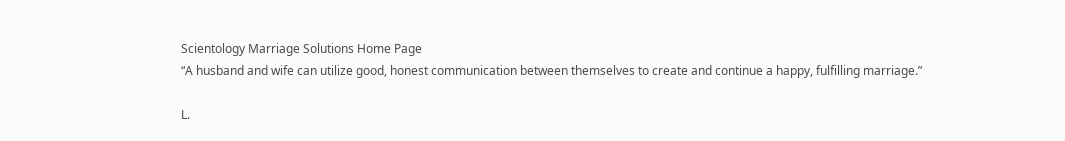Scientology Marriage Solutions Home Page
“A husband and wife can utilize good, honest communication between themselves to create and continue a happy, fulfilling marriage.”

L.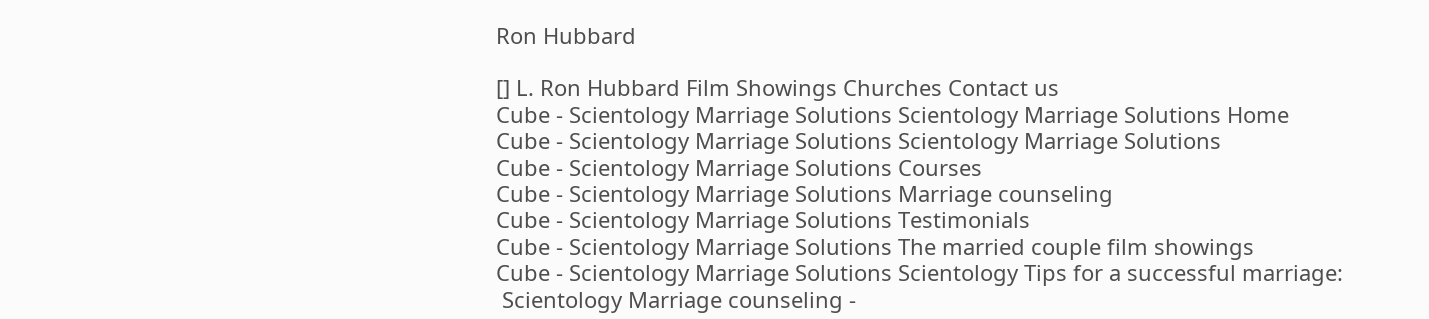Ron Hubbard

[] L. Ron Hubbard Film Showings Churches Contact us
Cube - Scientology Marriage Solutions Scientology Marriage Solutions Home
Cube - Scientology Marriage Solutions Scientology Marriage Solutions
Cube - Scientology Marriage Solutions Courses
Cube - Scientology Marriage Solutions Marriage counseling
Cube - Scientology Marriage Solutions Testimonials
Cube - Scientology Marriage Solutions The married couple film showings
Cube - Scientology Marriage Solutions Scientology Tips for a successful marriage:
 Scientology Marriage counseling -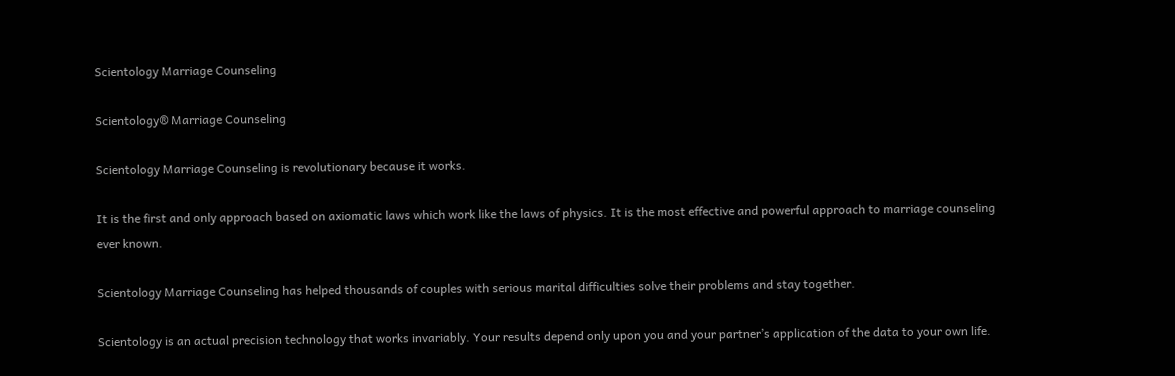Scientology Marriage Counseling

Scientology® Marriage Counseling

Scientology Marriage Counseling is revolutionary because it works.

It is the first and only approach based on axiomatic laws which work like the laws of physics. It is the most effective and powerful approach to marriage counseling ever known.

Scientology Marriage Counseling has helped thousands of couples with serious marital difficulties solve their problems and stay together.

Scientology is an actual precision technology that works invariably. Your results depend only upon you and your partner’s application of the data to your own life.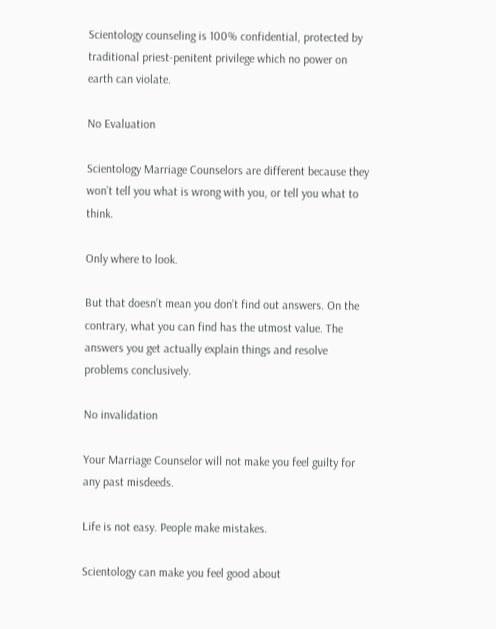Scientology counseling is 100% confidential, protected by traditional priest-penitent privilege which no power on earth can violate.

No Evaluation

Scientology Marriage Counselors are different because they won’t tell you what is wrong with you, or tell you what to think.

Only where to look.

But that doesn’t mean you don’t find out answers. On the contrary, what you can find has the utmost value. The answers you get actually explain things and resolve problems conclusively.

No invalidation

Your Marriage Counselor will not make you feel guilty for any past misdeeds.

Life is not easy. People make mistakes.

Scientology can make you feel good about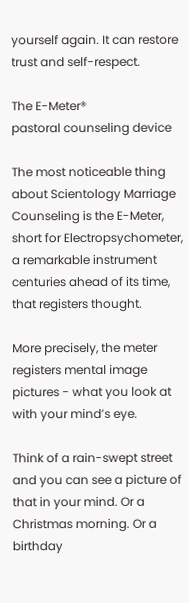yourself again. It can restore trust and self-respect.

The E-Meter®
pastoral counseling device

The most noticeable thing about Scientology Marriage Counseling is the E-Meter, short for Electropsychometer, a remarkable instrument centuries ahead of its time, that registers thought.

More precisely, the meter registers mental image pictures - what you look at with your mind’s eye.

Think of a rain-swept street and you can see a picture of that in your mind. Or a Christmas morning. Or a birthday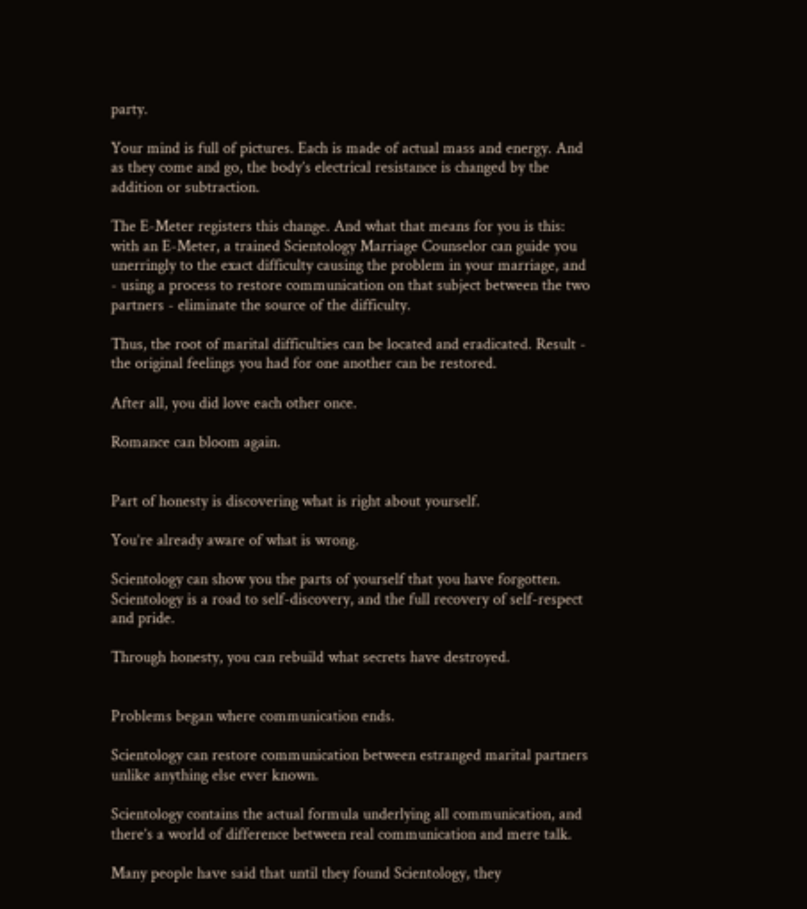party.

Your mind is full of pictures. Each is made of actual mass and energy. And as they come and go, the body’s electrical resistance is changed by the addition or subtraction.

The E-Meter registers this change. And what that means for you is this: with an E-Meter, a trained Scientology Marriage Counselor can guide you unerringly to the exact difficulty causing the problem in your marriage, and - using a process to restore communication on that subject between the two partners - eliminate the source of the difficulty.

Thus, the root of marital difficulties can be located and eradicated. Result - the original feelings you had for one another can be restored.

After all, you did love each other once.

Romance can bloom again.


Part of honesty is discovering what is right about yourself.

You’re already aware of what is wrong.

Scientology can show you the parts of yourself that you have forgotten. Scientology is a road to self-discovery, and the full recovery of self-respect and pride.

Through honesty, you can rebuild what secrets have destroyed.


Problems began where communication ends.

Scientology can restore communication between estranged marital partners unlike anything else ever known.

Scientology contains the actual formula underlying all communication, and there’s a world of difference between real communication and mere talk.

Many people have said that until they found Scientology, they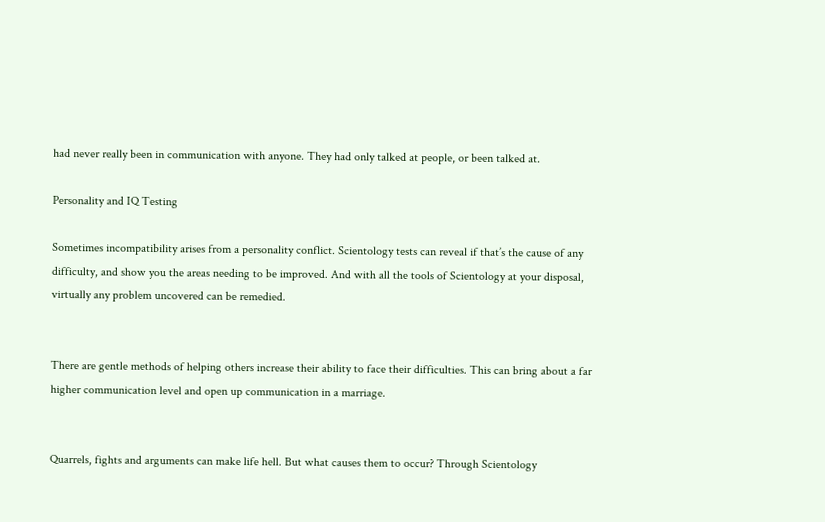had never really been in communication with anyone. They had only talked at people, or been talked at.

Personality and IQ Testing

Sometimes incompatibility arises from a personality conflict. Scientology tests can reveal if that’s the cause of any difficulty, and show you the areas needing to be improved. And with all the tools of Scientology at your disposal, virtually any problem uncovered can be remedied.


There are gentle methods of helping others increase their ability to face their difficulties. This can bring about a far higher communication level and open up communication in a marriage.


Quarrels, fights and arguments can make life hell. But what causes them to occur? Through Scientology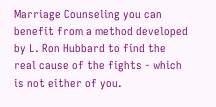Marriage Counseling you can benefit from a method developed by L. Ron Hubbard to find the real cause of the fights - which is not either of you.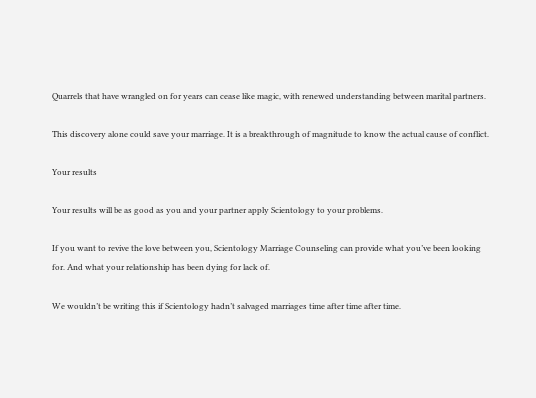Quarrels that have wrangled on for years can cease like magic, with renewed understanding between marital partners.

This discovery alone could save your marriage. It is a breakthrough of magnitude to know the actual cause of conflict.

Your results

Your results will be as good as you and your partner apply Scientology to your problems.

If you want to revive the love between you, Scientology Marriage Counseling can provide what you’ve been looking for. And what your relationship has been dying for lack of.

We wouldn’t be writing this if Scientology hadn’t salvaged marriages time after time after time.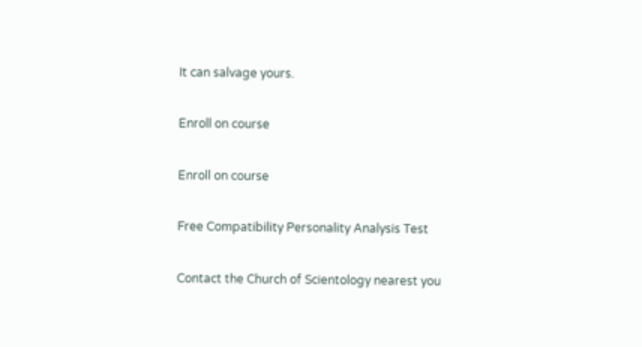It can salvage yours.

Enroll on course

Enroll on course

Free Compatibility Personality Analysis Test

Contact the Church of Scientology nearest you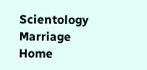Scientology Marriage Home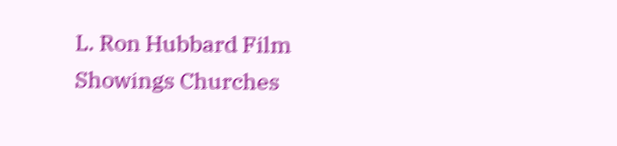L. Ron Hubbard Film Showings Churches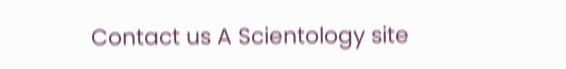Contact us A Scientology site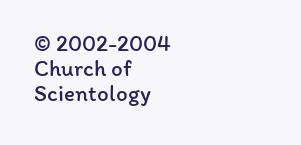© 2002-2004 Church of Scientology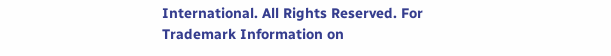International. All Rights Reserved. For Trademark Information on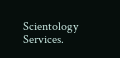Scientology Services.